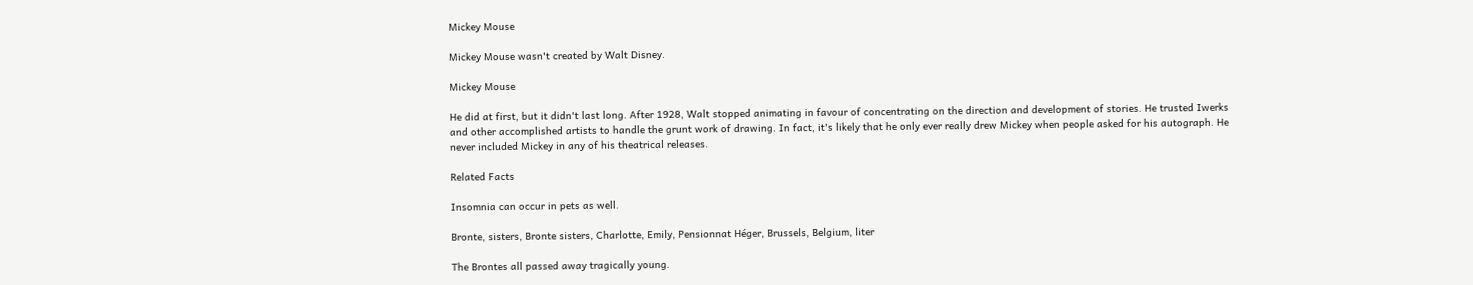Mickey Mouse

Mickey Mouse wasn't created by Walt Disney.

Mickey Mouse

He did at first, but it didn't last long. After 1928, Walt stopped animating in favour of concentrating on the direction and development of stories. He trusted Iwerks and other accomplished artists to handle the grunt work of drawing. In fact, it's likely that he only ever really drew Mickey when people asked for his autograph. He never included Mickey in any of his theatrical releases.

Related Facts

Insomnia can occur in pets as well.

Bronte, sisters, Bronte sisters, Charlotte, Emily, Pensionnat Héger, Brussels, Belgium, liter

The Brontes all passed away tragically young.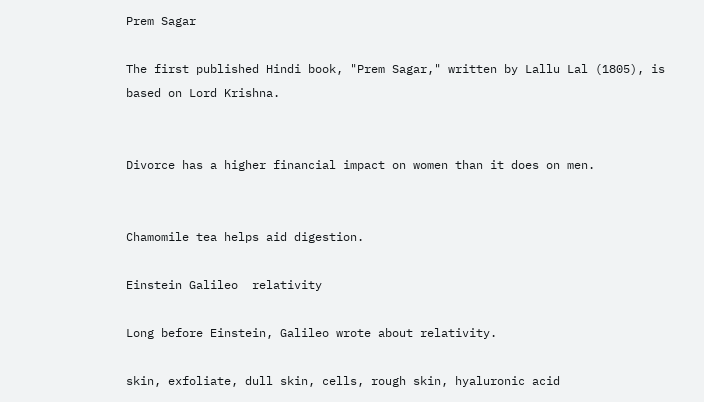Prem Sagar

The first published Hindi book, "Prem Sagar," written by Lallu Lal (1805), is based on Lord Krishna.


Divorce has a higher financial impact on women than it does on men.


Chamomile tea helps aid digestion.

Einstein Galileo  relativity

Long before Einstein, Galileo wrote about relativity.

skin, exfoliate, dull skin, cells, rough skin, hyaluronic acid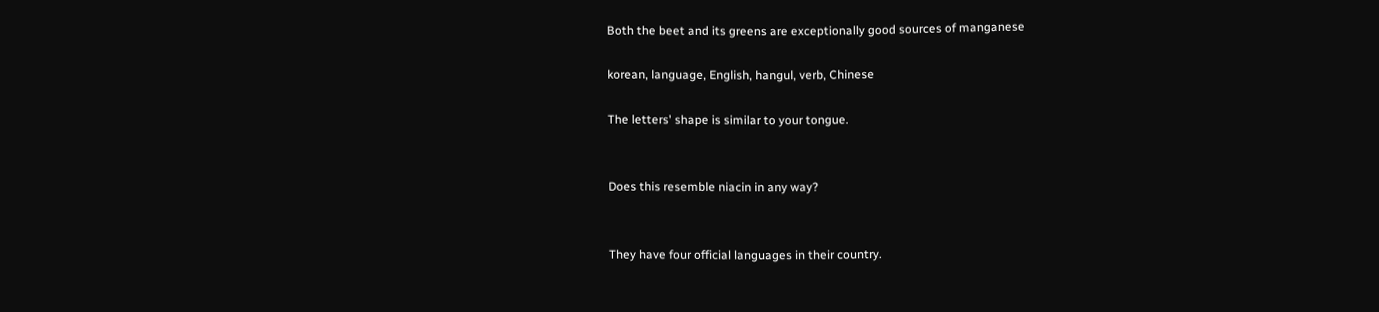Both the beet and its greens are exceptionally good sources of manganese

korean, language, English, hangul, verb, Chinese

The letters' shape is similar to your tongue.


Does this resemble niacin in any way?


They have four official languages in their country.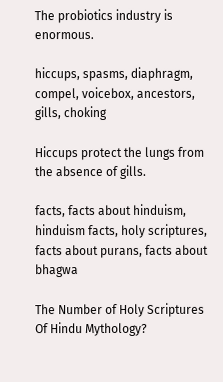The probiotics industry is enormous.

hiccups, spasms, diaphragm, compel, voicebox, ancestors, gills, choking

Hiccups protect the lungs from the absence of gills.

facts, facts about hinduism, hinduism facts, holy scriptures, facts about purans, facts about bhagwa

The Number of Holy Scriptures Of Hindu Mythology?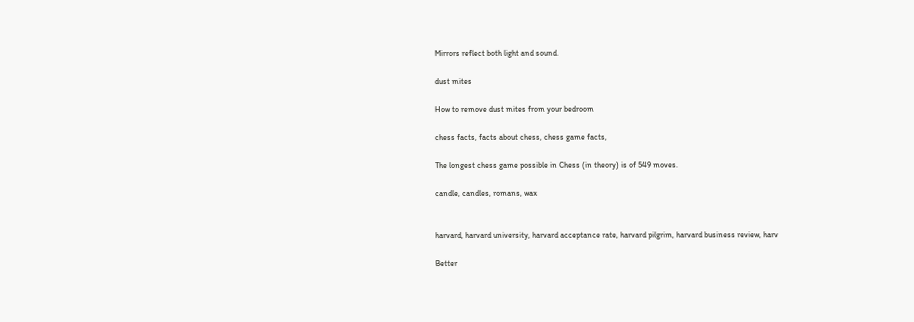Mirrors reflect both light and sound.

dust mites

How to remove dust mites from your bedroom

chess facts, facts about chess, chess game facts,

The longest chess game possible in Chess (in theory) is of 549 moves.

candle, candles, romans, wax


harvard, harvard university, harvard acceptance rate, harvard pilgrim, harvard business review, harv

Better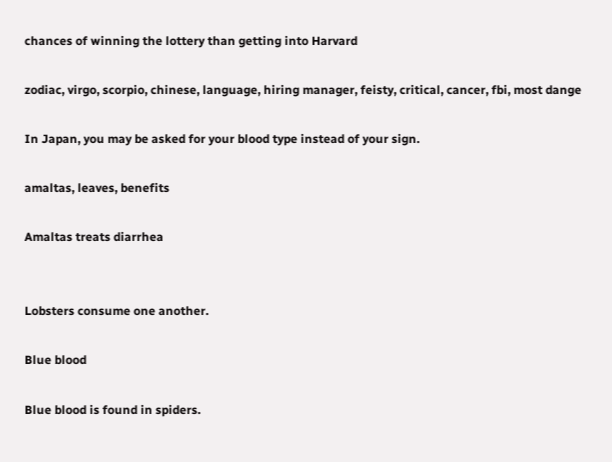chances of winning the lottery than getting into Harvard

zodiac, virgo, scorpio, chinese, language, hiring manager, feisty, critical, cancer, fbi, most dange

In Japan, you may be asked for your blood type instead of your sign.

amaltas, leaves, benefits

Amaltas treats diarrhea


Lobsters consume one another.

Blue blood

Blue blood is found in spiders.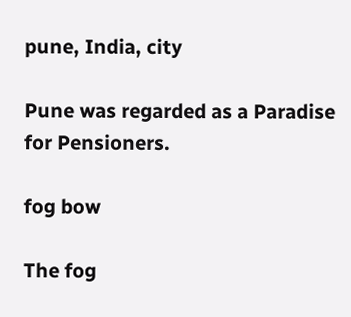pune, India, city

Pune was regarded as a Paradise for Pensioners.

fog bow

The fog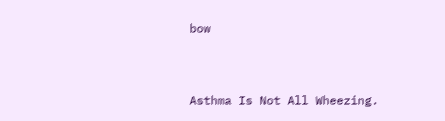bow


Asthma Is Not All Wheezing.